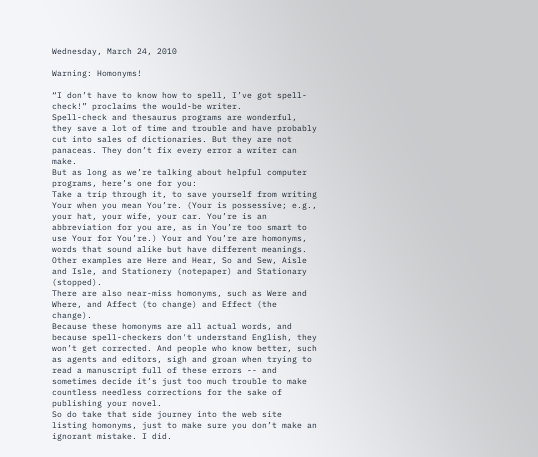Wednesday, March 24, 2010

Warning: Homonyms!

“I don’t have to know how to spell, I’ve got spell-check!” proclaims the would-be writer.
Spell-check and thesaurus programs are wonderful, they save a lot of time and trouble and have probably cut into sales of dictionaries. But they are not panaceas. They don’t fix every error a writer can make.
But as long as we’re talking about helpful computer programs, here’s one for you:
Take a trip through it, to save yourself from writing Your when you mean You’re. (Your is possessive; e.g., your hat, your wife, your car. You’re is an abbreviation for you are, as in You’re too smart to use Your for You’re.) Your and You’re are homonyms, words that sound alike but have different meanings. Other examples are Here and Hear, So and Sew, Aisle and Isle, and Stationery (notepaper) and Stationary (stopped).
There are also near-miss homonyms, such as Were and Where, and Affect (to change) and Effect (the change).
Because these homonyms are all actual words, and because spell-checkers don't understand English, they won’t get corrected. And people who know better, such as agents and editors, sigh and groan when trying to read a manuscript full of these errors -- and sometimes decide it’s just too much trouble to make countless needless corrections for the sake of publishing your novel.
So do take that side journey into the web site listing homonyms, just to make sure you don’t make an ignorant mistake. I did.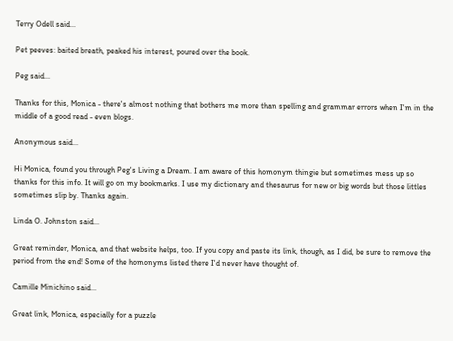Terry Odell said...

Pet peeves: baited breath, peaked his interest, poured over the book.

Peg said...

Thanks for this, Monica - there's almost nothing that bothers me more than spelling and grammar errors when I'm in the middle of a good read - even blogs.

Anonymous said...

Hi Monica, found you through Peg's Living a Dream. I am aware of this homonym thingie but sometimes mess up so thanks for this info. It will go on my bookmarks. I use my dictionary and thesaurus for new or big words but those littles sometimes slip by. Thanks again.

Linda O. Johnston said...

Great reminder, Monica, and that website helps, too. If you copy and paste its link, though, as I did, be sure to remove the period from the end! Some of the homonyms listed there I'd never have thought of.

Camille Minichino said...

Great link, Monica, especially for a puzzle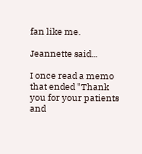fan like me.

Jeannette said...

I once read a memo that ended "Thank you for your patients and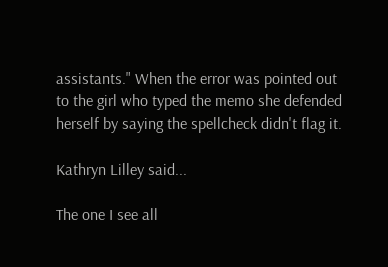assistants." When the error was pointed out to the girl who typed the memo she defended herself by saying the spellcheck didn't flag it.

Kathryn Lilley said...

The one I see all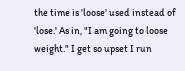the time is 'loose' used instead of 'lose.' As in, "I am going to loose weight." I get so upset I run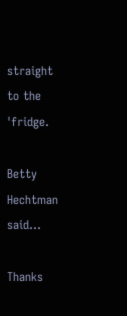straight to the 'fridge.

Betty Hechtman said...

Thanks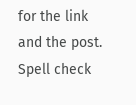for the link and the post. Spell check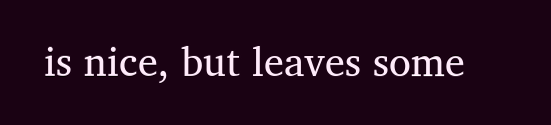is nice, but leaves some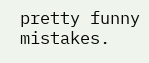pretty funny mistakes.